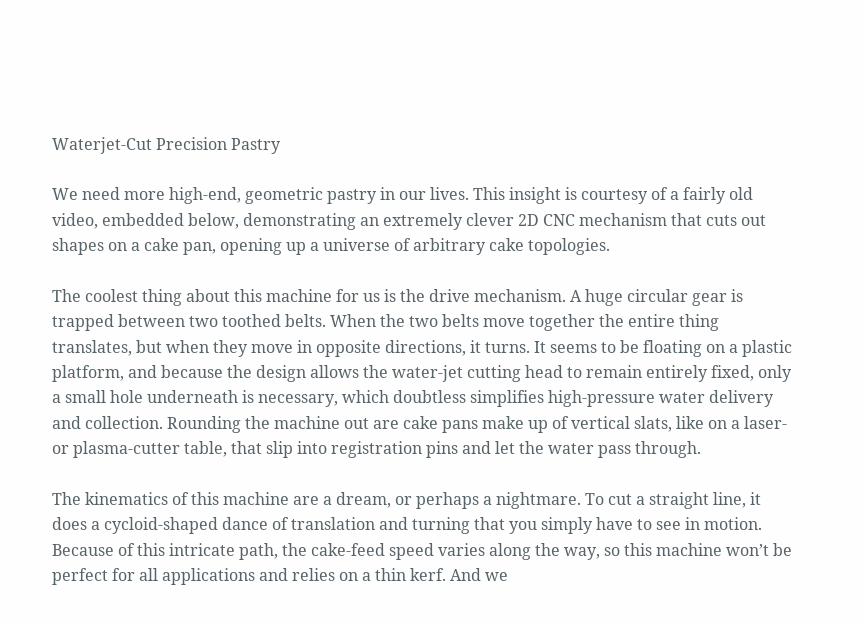Waterjet-Cut Precision Pastry

We need more high-end, geometric pastry in our lives. This insight is courtesy of a fairly old video, embedded below, demonstrating an extremely clever 2D CNC mechanism that cuts out shapes on a cake pan, opening up a universe of arbitrary cake topologies.

The coolest thing about this machine for us is the drive mechanism. A huge circular gear is trapped between two toothed belts. When the two belts move together the entire thing translates, but when they move in opposite directions, it turns. It seems to be floating on a plastic platform, and because the design allows the water-jet cutting head to remain entirely fixed, only a small hole underneath is necessary, which doubtless simplifies high-pressure water delivery and collection. Rounding the machine out are cake pans make up of vertical slats, like on a laser- or plasma-cutter table, that slip into registration pins and let the water pass through.

The kinematics of this machine are a dream, or perhaps a nightmare. To cut a straight line, it does a cycloid-shaped dance of translation and turning that you simply have to see in motion. Because of this intricate path, the cake-feed speed varies along the way, so this machine won’t be perfect for all applications and relies on a thin kerf. And we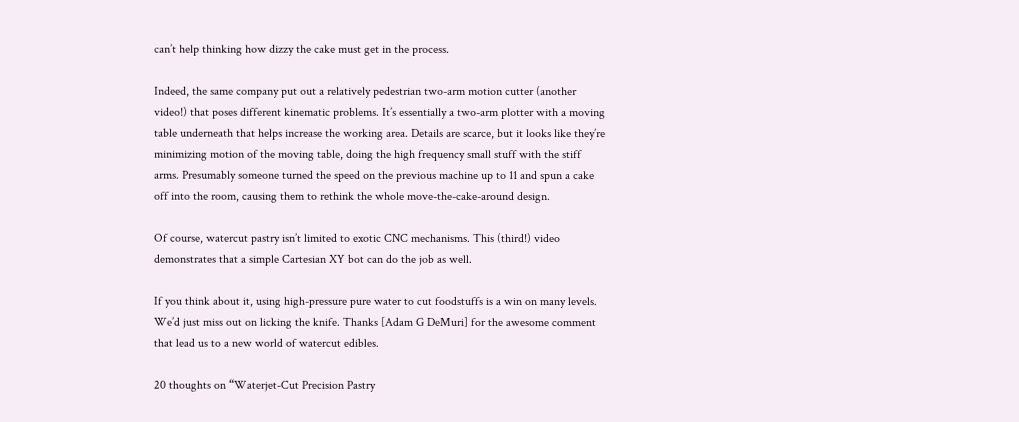can’t help thinking how dizzy the cake must get in the process.

Indeed, the same company put out a relatively pedestrian two-arm motion cutter (another video!) that poses different kinematic problems. It’s essentially a two-arm plotter with a moving table underneath that helps increase the working area. Details are scarce, but it looks like they’re minimizing motion of the moving table, doing the high frequency small stuff with the stiff arms. Presumably someone turned the speed on the previous machine up to 11 and spun a cake off into the room, causing them to rethink the whole move-the-cake-around design.

Of course, watercut pastry isn’t limited to exotic CNC mechanisms. This (third!) video demonstrates that a simple Cartesian XY bot can do the job as well.

If you think about it, using high-pressure pure water to cut foodstuffs is a win on many levels. We’d just miss out on licking the knife. Thanks [Adam G DeMuri] for the awesome comment that lead us to a new world of watercut edibles.

20 thoughts on “Waterjet-Cut Precision Pastry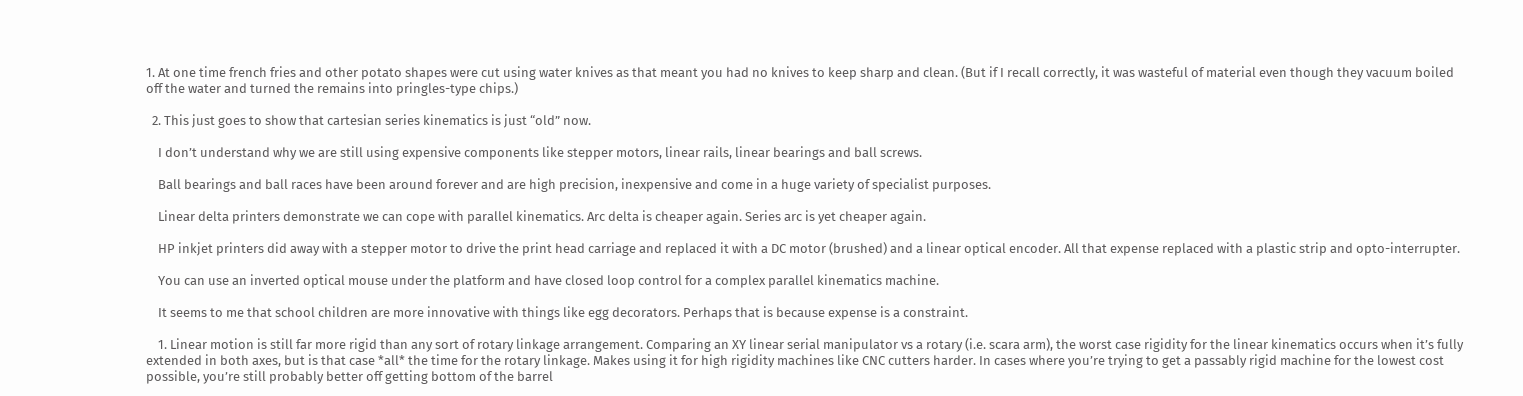1. At one time french fries and other potato shapes were cut using water knives as that meant you had no knives to keep sharp and clean. (But if I recall correctly, it was wasteful of material even though they vacuum boiled off the water and turned the remains into pringles-type chips.)

  2. This just goes to show that cartesian series kinematics is just “old” now.

    I don’t understand why we are still using expensive components like stepper motors, linear rails, linear bearings and ball screws.

    Ball bearings and ball races have been around forever and are high precision, inexpensive and come in a huge variety of specialist purposes.

    Linear delta printers demonstrate we can cope with parallel kinematics. Arc delta is cheaper again. Series arc is yet cheaper again.

    HP inkjet printers did away with a stepper motor to drive the print head carriage and replaced it with a DC motor (brushed) and a linear optical encoder. All that expense replaced with a plastic strip and opto-interrupter.

    You can use an inverted optical mouse under the platform and have closed loop control for a complex parallel kinematics machine.

    It seems to me that school children are more innovative with things like egg decorators. Perhaps that is because expense is a constraint.

    1. Linear motion is still far more rigid than any sort of rotary linkage arrangement. Comparing an XY linear serial manipulator vs a rotary (i.e. scara arm), the worst case rigidity for the linear kinematics occurs when it’s fully extended in both axes, but is that case *all* the time for the rotary linkage. Makes using it for high rigidity machines like CNC cutters harder. In cases where you’re trying to get a passably rigid machine for the lowest cost possible, you’re still probably better off getting bottom of the barrel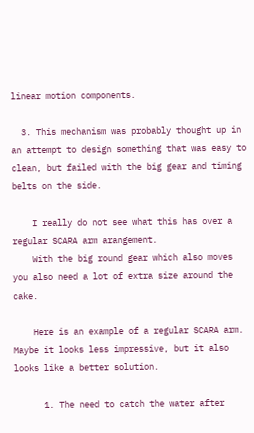linear motion components.

  3. This mechanism was probably thought up in an attempt to design something that was easy to clean, but failed with the big gear and timing belts on the side.

    I really do not see what this has over a regular SCARA arm arangement.
    With the big round gear which also moves you also need a lot of extra size around the cake.

    Here is an example of a regular SCARA arm. Maybe it looks less impressive, but it also looks like a better solution.

      1. The need to catch the water after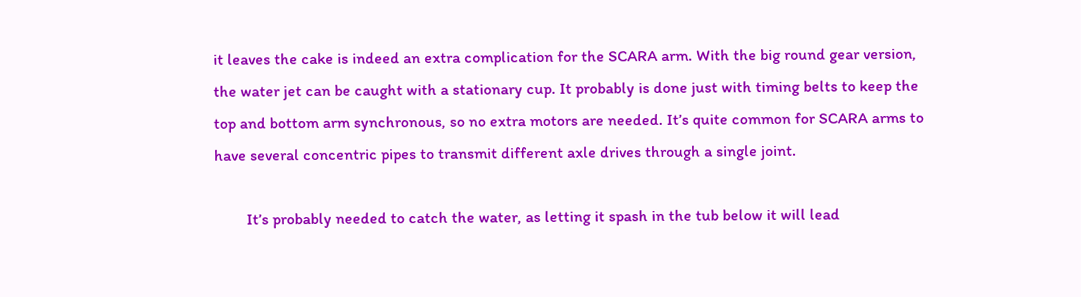it leaves the cake is indeed an extra complication for the SCARA arm. With the big round gear version, the water jet can be caught with a stationary cup. It probably is done just with timing belts to keep the top and bottom arm synchronous, so no extra motors are needed. It’s quite common for SCARA arms to have several concentric pipes to transmit different axle drives through a single joint.

        It’s probably needed to catch the water, as letting it spash in the tub below it will lead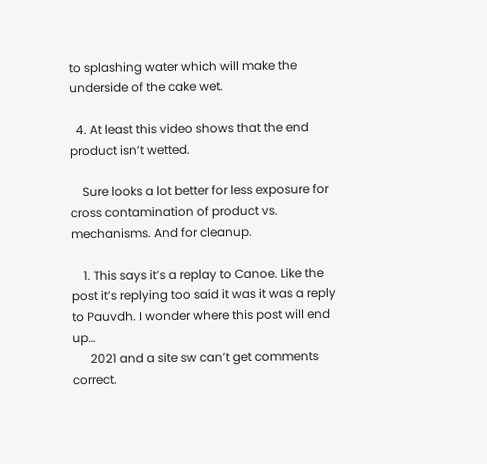to splashing water which will make the underside of the cake wet.

  4. At least this video shows that the end product isn’t wetted.

    Sure looks a lot better for less exposure for cross contamination of product vs. mechanisms. And for cleanup.

    1. This says it’s a replay to Canoe. Like the post it’s replying too said it was it was a reply to Pauvdh. I wonder where this post will end up…
      2021 and a site sw can’t get comments correct.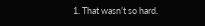1. That wasn’t so hard.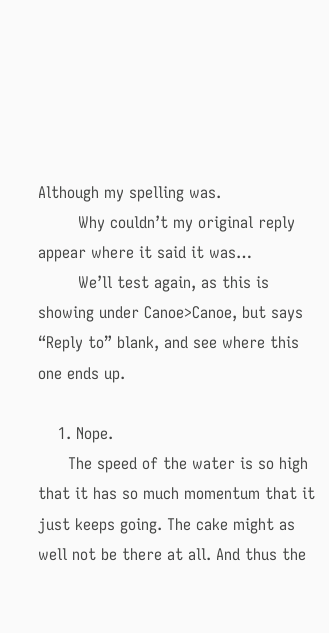Although my spelling was.
        Why couldn’t my original reply appear where it said it was…
        We’ll test again, as this is showing under Canoe>Canoe, but says “Reply to” blank, and see where this one ends up.

    1. Nope.
      The speed of the water is so high that it has so much momentum that it just keeps going. The cake might as well not be there at all. And thus the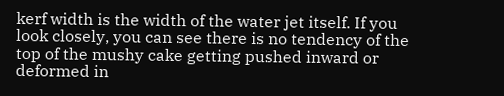kerf width is the width of the water jet itself. If you look closely, you can see there is no tendency of the top of the mushy cake getting pushed inward or deformed in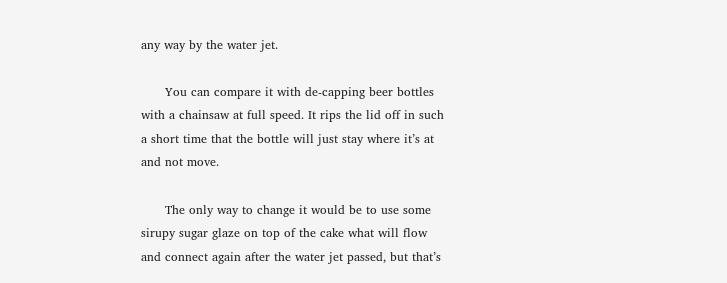any way by the water jet.

      You can compare it with de-capping beer bottles with a chainsaw at full speed. It rips the lid off in such a short time that the bottle will just stay where it’s at and not move.

      The only way to change it would be to use some sirupy sugar glaze on top of the cake what will flow and connect again after the water jet passed, but that’s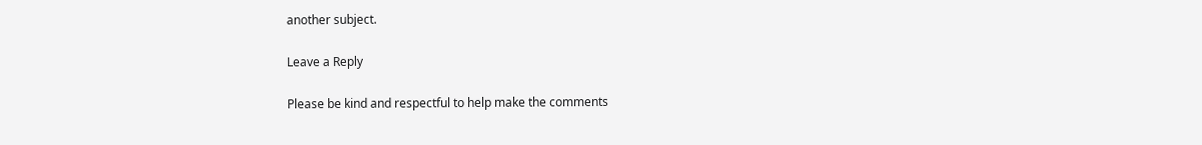another subject.

Leave a Reply

Please be kind and respectful to help make the comments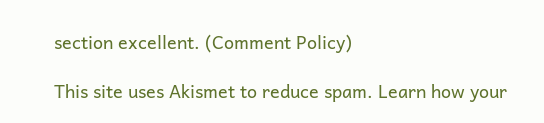section excellent. (Comment Policy)

This site uses Akismet to reduce spam. Learn how your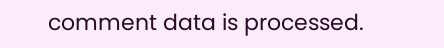comment data is processed.